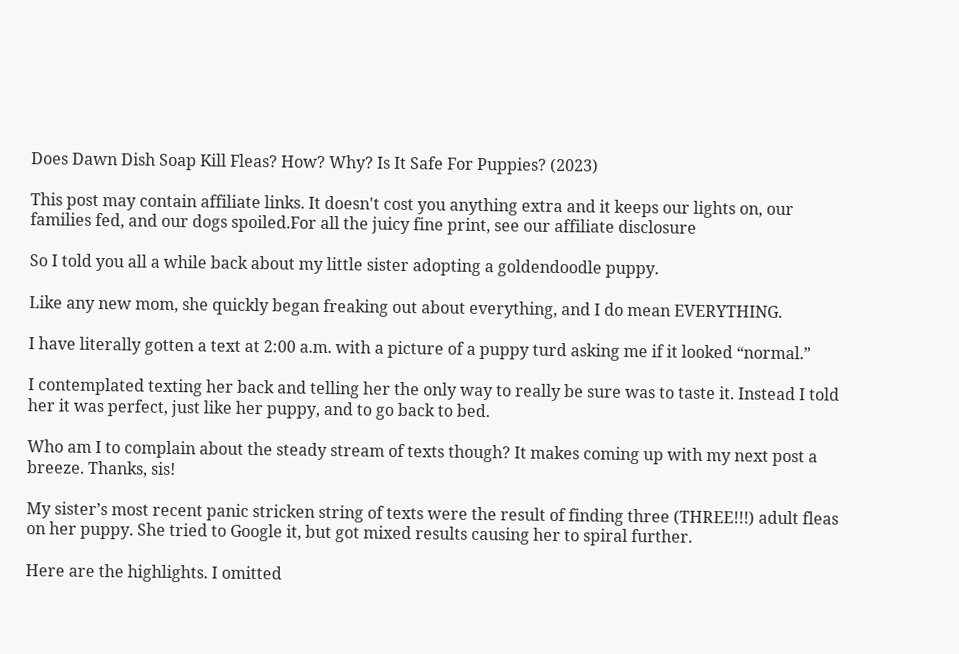Does Dawn Dish Soap Kill Fleas? How? Why? Is It Safe For Puppies? (2023)

This post may contain affiliate links. It doesn't cost you anything extra and it keeps our lights on, our families fed, and our dogs spoiled.For all the juicy fine print, see our affiliate disclosure

So I told you all a while back about my little sister adopting a goldendoodle puppy.

Like any new mom, she quickly began freaking out about everything, and I do mean EVERYTHING.

I have literally gotten a text at 2:00 a.m. with a picture of a puppy turd asking me if it looked “normal.”

I contemplated texting her back and telling her the only way to really be sure was to taste it. Instead I told her it was perfect, just like her puppy, and to go back to bed.

Who am I to complain about the steady stream of texts though? It makes coming up with my next post a breeze. Thanks, sis!

My sister’s most recent panic stricken string of texts were the result of finding three (THREE!!!) adult fleas on her puppy. She tried to Google it, but got mixed results causing her to spiral further.

Here are the highlights. I omitted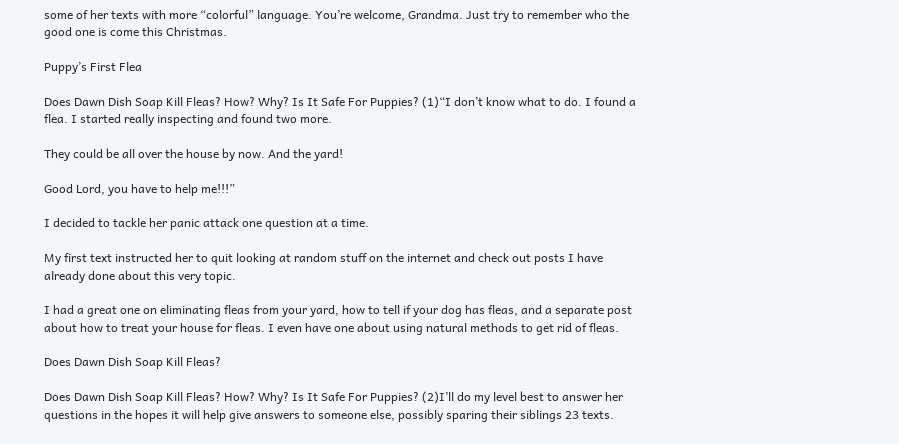some of her texts with more “colorful” language. You’re welcome, Grandma. Just try to remember who the good one is come this Christmas.

Puppy’s First Flea

Does Dawn Dish Soap Kill Fleas? How? Why? Is It Safe For Puppies? (1)“I don’t know what to do. I found a flea. I started really inspecting and found two more.

They could be all over the house by now. And the yard!

Good Lord, you have to help me!!!”

I decided to tackle her panic attack one question at a time.

My first text instructed her to quit looking at random stuff on the internet and check out posts I have already done about this very topic.

I had a great one on eliminating fleas from your yard, how to tell if your dog has fleas, and a separate post about how to treat your house for fleas. I even have one about using natural methods to get rid of fleas.

Does Dawn Dish Soap Kill Fleas?

Does Dawn Dish Soap Kill Fleas? How? Why? Is It Safe For Puppies? (2)I’ll do my level best to answer her questions in the hopes it will help give answers to someone else, possibly sparing their siblings 23 texts.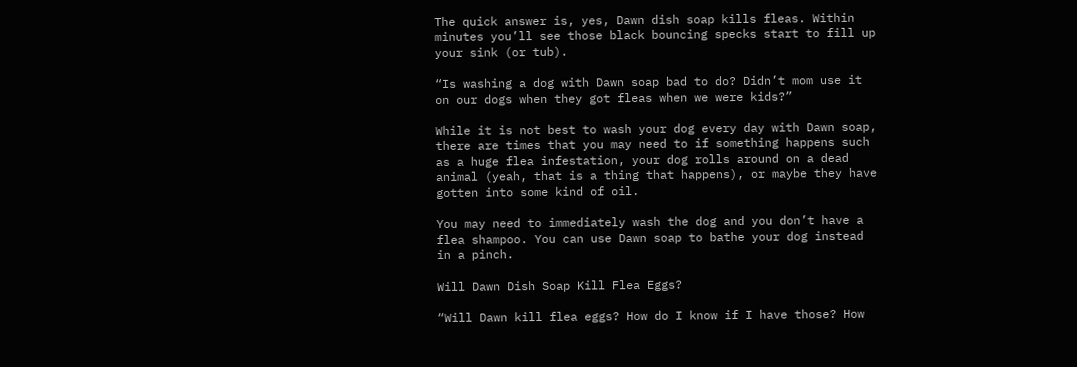The quick answer is, yes, Dawn dish soap kills fleas. Within minutes you’ll see those black bouncing specks start to fill up your sink (or tub).

“Is washing a dog with Dawn soap bad to do? Didn’t mom use it on our dogs when they got fleas when we were kids?”

While it is not best to wash your dog every day with Dawn soap, there are times that you may need to if something happens such as a huge flea infestation, your dog rolls around on a dead animal (yeah, that is a thing that happens), or maybe they have gotten into some kind of oil.

You may need to immediately wash the dog and you don’t have a flea shampoo. You can use Dawn soap to bathe your dog instead in a pinch.

Will Dawn Dish Soap Kill Flea Eggs?

“Will Dawn kill flea eggs? How do I know if I have those? How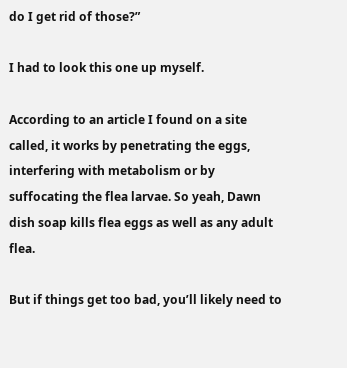do I get rid of those?”

I had to look this one up myself.

According to an article I found on a site called, it works by penetrating the eggs, interfering with metabolism or by suffocating the flea larvae. So yeah, Dawn dish soap kills flea eggs as well as any adult flea.

But if things get too bad, you’ll likely need to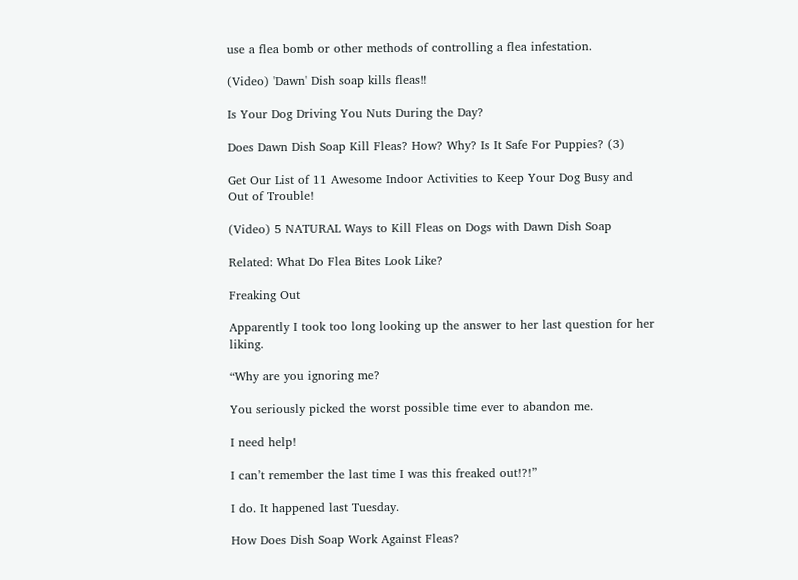use a flea bomb or other methods of controlling a flea infestation.

(Video) 'Dawn' Dish soap kills fleas‼

Is Your Dog Driving You Nuts During the Day?

Does Dawn Dish Soap Kill Fleas? How? Why? Is It Safe For Puppies? (3)

Get Our List of 11 Awesome Indoor Activities to Keep Your Dog Busy and Out of Trouble!

(Video) 5 NATURAL Ways to Kill Fleas on Dogs with Dawn Dish Soap

Related: What Do Flea Bites Look Like?

Freaking Out

Apparently I took too long looking up the answer to her last question for her liking.

“Why are you ignoring me?

You seriously picked the worst possible time ever to abandon me.

I need help!

I can’t remember the last time I was this freaked out!?!”

I do. It happened last Tuesday.

How Does Dish Soap Work Against Fleas?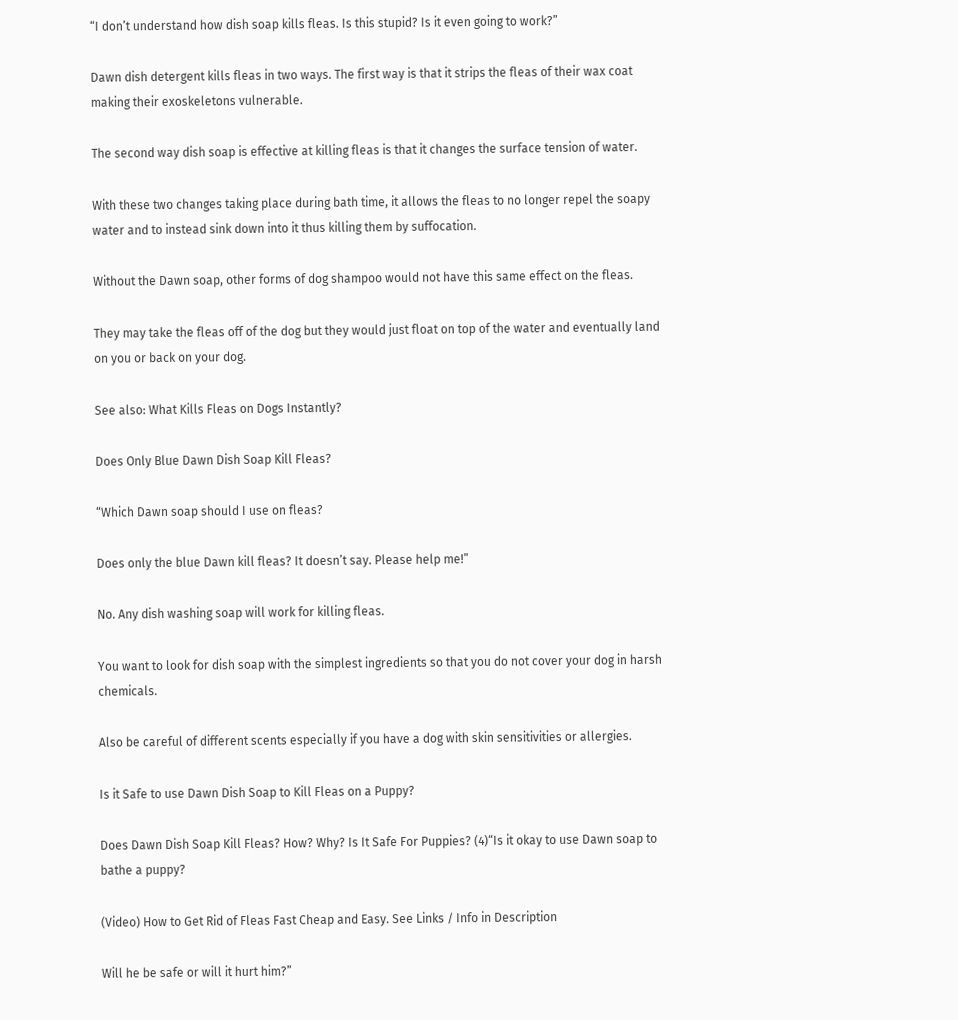“I don’t understand how dish soap kills fleas. Is this stupid? Is it even going to work?”

Dawn dish detergent kills fleas in two ways. The first way is that it strips the fleas of their wax coat making their exoskeletons vulnerable.

The second way dish soap is effective at killing fleas is that it changes the surface tension of water.

With these two changes taking place during bath time, it allows the fleas to no longer repel the soapy water and to instead sink down into it thus killing them by suffocation.

Without the Dawn soap, other forms of dog shampoo would not have this same effect on the fleas.

They may take the fleas off of the dog but they would just float on top of the water and eventually land on you or back on your dog.

See also: What Kills Fleas on Dogs Instantly?

Does Only Blue Dawn Dish Soap Kill Fleas?

“Which Dawn soap should I use on fleas?

Does only the blue Dawn kill fleas? It doesn’t say. Please help me!”

No. Any dish washing soap will work for killing fleas.

You want to look for dish soap with the simplest ingredients so that you do not cover your dog in harsh chemicals.

Also be careful of different scents especially if you have a dog with skin sensitivities or allergies.

Is it Safe to use Dawn Dish Soap to Kill Fleas on a Puppy?

Does Dawn Dish Soap Kill Fleas? How? Why? Is It Safe For Puppies? (4)“Is it okay to use Dawn soap to bathe a puppy?

(Video) How to Get Rid of Fleas Fast Cheap and Easy. See Links / Info in Description

Will he be safe or will it hurt him?”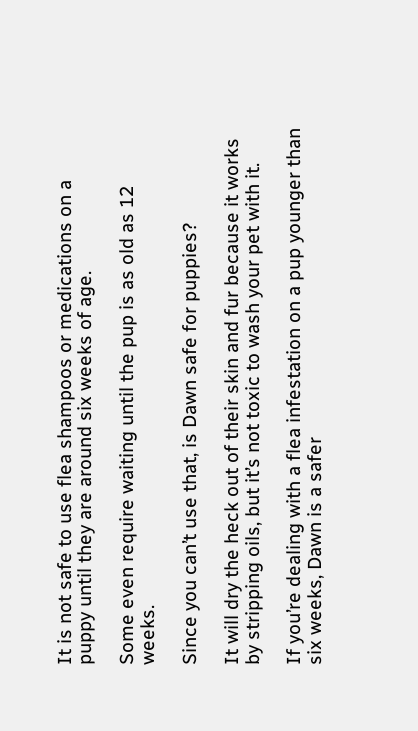It is not safe to use flea shampoos or medications on a puppy until they are around six weeks of age.

Some even require waiting until the pup is as old as 12 weeks.

Since you can’t use that, is Dawn safe for puppies?

It will dry the heck out of their skin and fur because it works by stripping oils, but it’s not toxic to wash your pet with it.

If you’re dealing with a flea infestation on a pup younger than six weeks, Dawn is a safer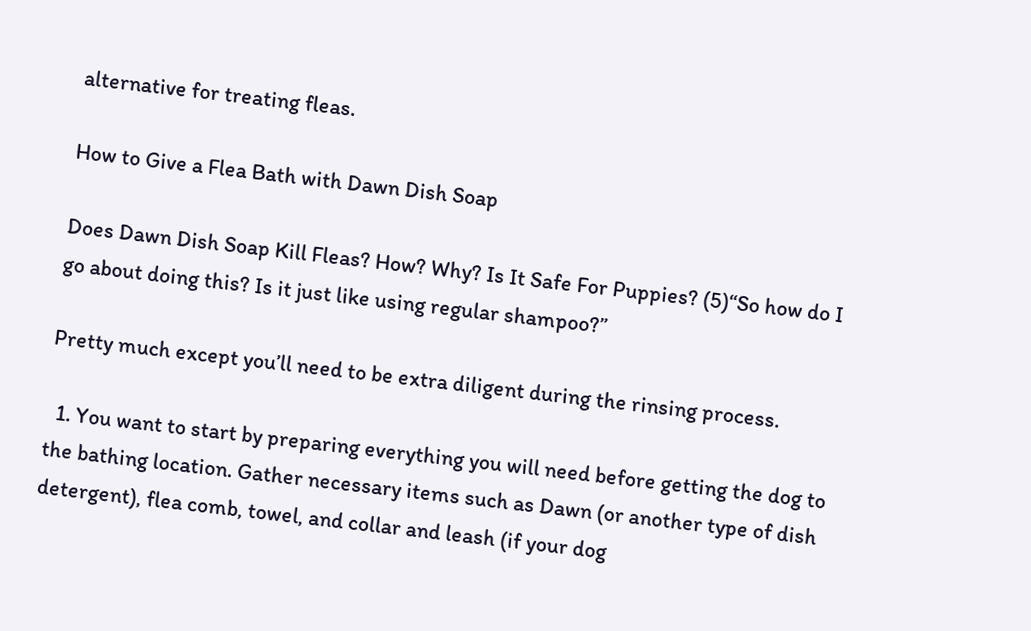alternative for treating fleas.

How to Give a Flea Bath with Dawn Dish Soap

Does Dawn Dish Soap Kill Fleas? How? Why? Is It Safe For Puppies? (5)“So how do I go about doing this? Is it just like using regular shampoo?”

Pretty much except you’ll need to be extra diligent during the rinsing process.

  1. You want to start by preparing everything you will need before getting the dog to the bathing location. Gather necessary items such as Dawn (or another type of dish detergent), flea comb, towel, and collar and leash (if your dog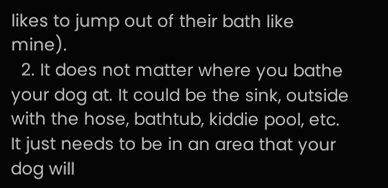likes to jump out of their bath like mine).
  2. It does not matter where you bathe your dog at. It could be the sink, outside with the hose, bathtub, kiddie pool, etc. It just needs to be in an area that your dog will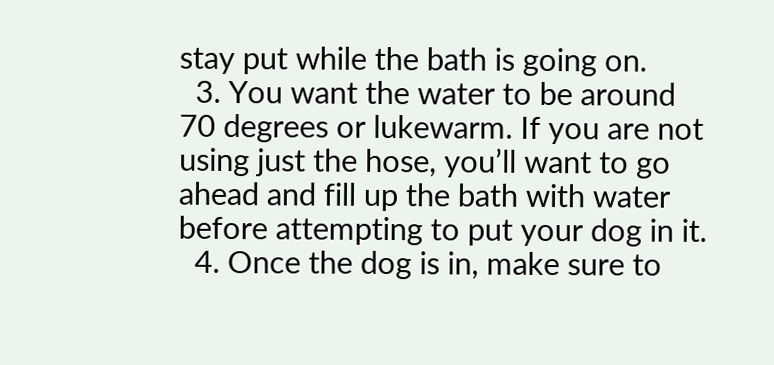stay put while the bath is going on.
  3. You want the water to be around 70 degrees or lukewarm. If you are not using just the hose, you’ll want to go ahead and fill up the bath with water before attempting to put your dog in it.
  4. Once the dog is in, make sure to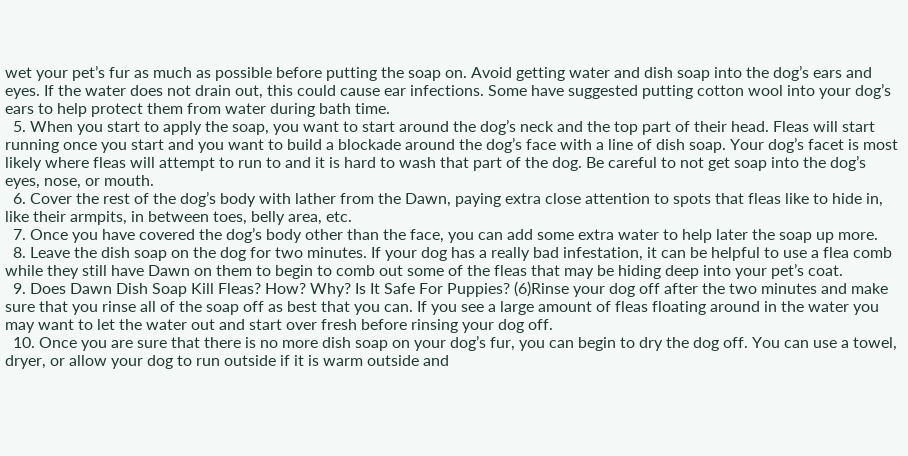wet your pet’s fur as much as possible before putting the soap on. Avoid getting water and dish soap into the dog’s ears and eyes. If the water does not drain out, this could cause ear infections. Some have suggested putting cotton wool into your dog’s ears to help protect them from water during bath time.
  5. When you start to apply the soap, you want to start around the dog’s neck and the top part of their head. Fleas will start running once you start and you want to build a blockade around the dog’s face with a line of dish soap. Your dog’s facet is most likely where fleas will attempt to run to and it is hard to wash that part of the dog. Be careful to not get soap into the dog’s eyes, nose, or mouth.
  6. Cover the rest of the dog’s body with lather from the Dawn, paying extra close attention to spots that fleas like to hide in, like their armpits, in between toes, belly area, etc.
  7. Once you have covered the dog’s body other than the face, you can add some extra water to help later the soap up more.
  8. Leave the dish soap on the dog for two minutes. If your dog has a really bad infestation, it can be helpful to use a flea comb while they still have Dawn on them to begin to comb out some of the fleas that may be hiding deep into your pet’s coat.
  9. Does Dawn Dish Soap Kill Fleas? How? Why? Is It Safe For Puppies? (6)Rinse your dog off after the two minutes and make sure that you rinse all of the soap off as best that you can. If you see a large amount of fleas floating around in the water you may want to let the water out and start over fresh before rinsing your dog off.
  10. Once you are sure that there is no more dish soap on your dog’s fur, you can begin to dry the dog off. You can use a towel, dryer, or allow your dog to run outside if it is warm outside and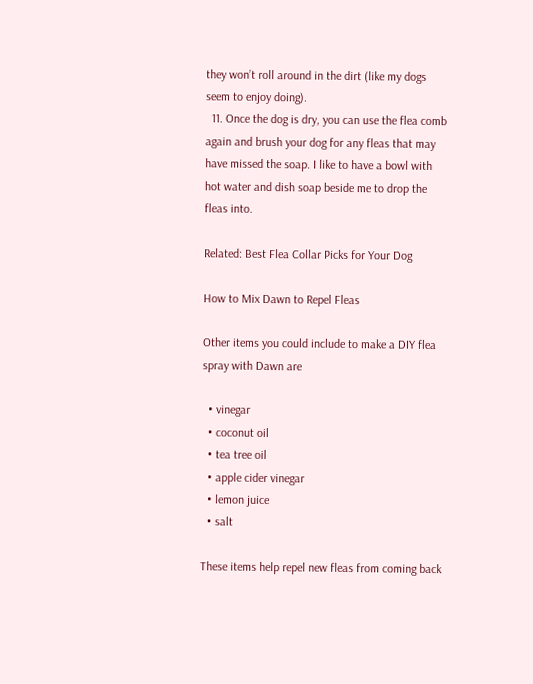they won’t roll around in the dirt (like my dogs seem to enjoy doing).
  11. Once the dog is dry, you can use the flea comb again and brush your dog for any fleas that may have missed the soap. I like to have a bowl with hot water and dish soap beside me to drop the fleas into.

Related: Best Flea Collar Picks for Your Dog

How to Mix Dawn to Repel Fleas

Other items you could include to make a DIY flea spray with Dawn are

  • vinegar
  • coconut oil
  • tea tree oil
  • apple cider vinegar
  • lemon juice
  • salt

These items help repel new fleas from coming back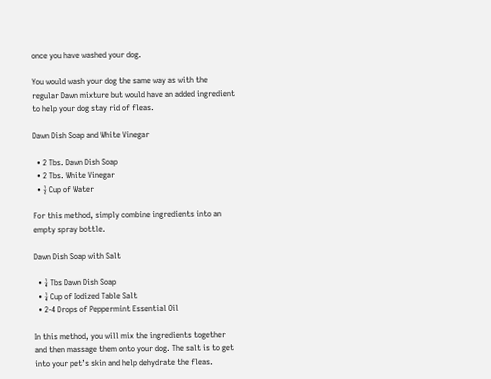once you have washed your dog.

You would wash your dog the same way as with the regular Dawn mixture but would have an added ingredient to help your dog stay rid of fleas.

Dawn Dish Soap and White Vinegar

  • 2 Tbs. Dawn Dish Soap
  • 2 Tbs. White Vinegar
  • ½ Cup of Water

For this method, simply combine ingredients into an empty spray bottle.

Dawn Dish Soap with Salt

  • ¼ Tbs Dawn Dish Soap
  • ¼ Cup of Iodized Table Salt
  • 2-4 Drops of Peppermint Essential Oil

In this method, you will mix the ingredients together and then massage them onto your dog. The salt is to get into your pet’s skin and help dehydrate the fleas.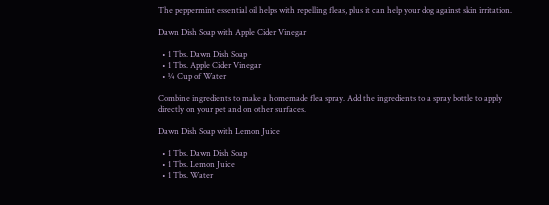The peppermint essential oil helps with repelling fleas, plus it can help your dog against skin irritation.

Dawn Dish Soap with Apple Cider Vinegar

  • 1 Tbs. Dawn Dish Soap
  • 1 Tbs. Apple Cider Vinegar
  • ¼ Cup of Water

Combine ingredients to make a homemade flea spray. Add the ingredients to a spray bottle to apply directly on your pet and on other surfaces.

Dawn Dish Soap with Lemon Juice

  • 1 Tbs. Dawn Dish Soap
  • 1 Tbs. Lemon Juice
  • 1 Tbs. Water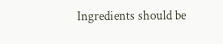Ingredients should be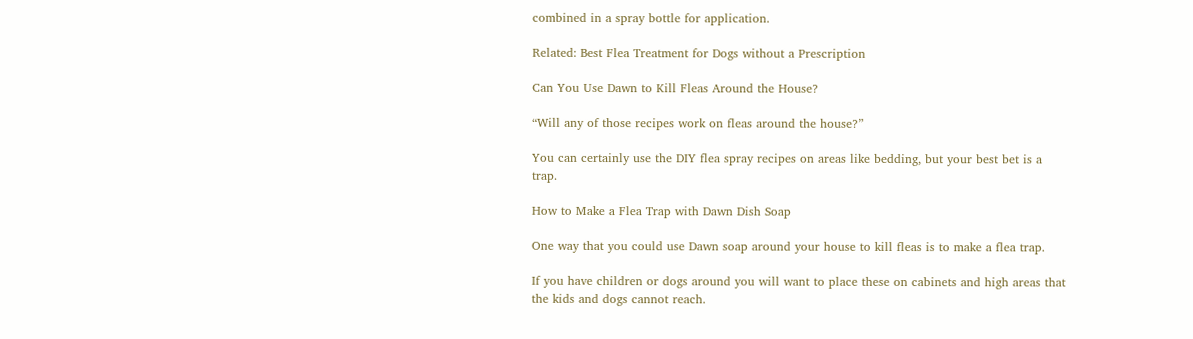combined in a spray bottle for application.

Related: Best Flea Treatment for Dogs without a Prescription

Can You Use Dawn to Kill Fleas Around the House?

“Will any of those recipes work on fleas around the house?”

You can certainly use the DIY flea spray recipes on areas like bedding, but your best bet is a trap.

How to Make a Flea Trap with Dawn Dish Soap

One way that you could use Dawn soap around your house to kill fleas is to make a flea trap.

If you have children or dogs around you will want to place these on cabinets and high areas that the kids and dogs cannot reach.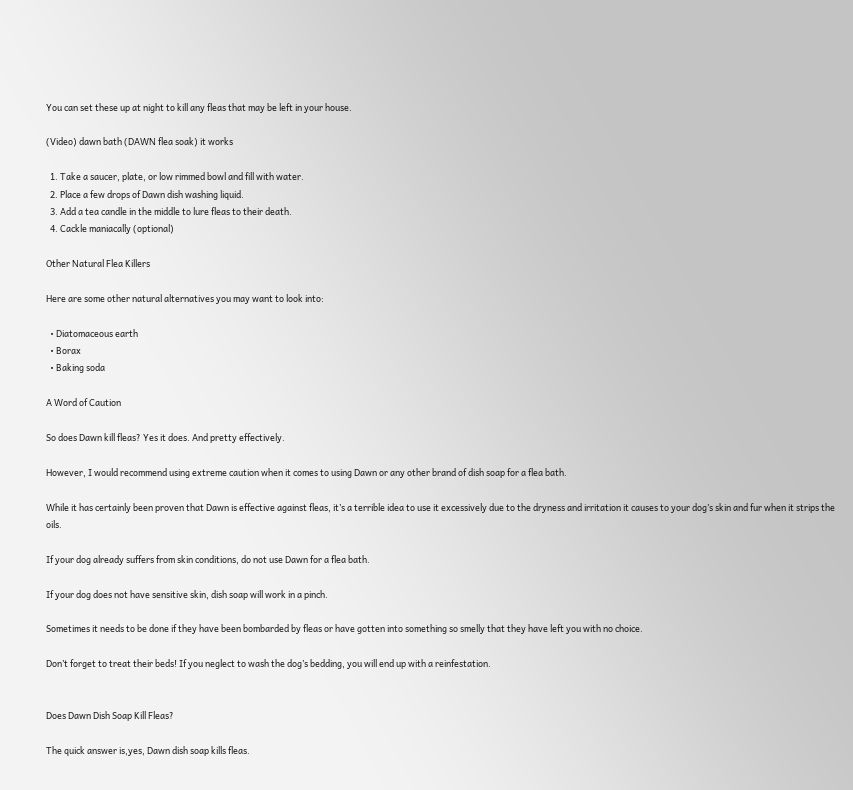You can set these up at night to kill any fleas that may be left in your house.

(Video) dawn bath (DAWN flea soak) it works

  1. Take a saucer, plate, or low rimmed bowl and fill with water.
  2. Place a few drops of Dawn dish washing liquid.
  3. Add a tea candle in the middle to lure fleas to their death.
  4. Cackle maniacally (optional)

Other Natural Flea Killers

Here are some other natural alternatives you may want to look into:

  • Diatomaceous earth
  • Borax
  • Baking soda

A Word of Caution

So does Dawn kill fleas? Yes it does. And pretty effectively.

However, I would recommend using extreme caution when it comes to using Dawn or any other brand of dish soap for a flea bath.

While it has certainly been proven that Dawn is effective against fleas, it’s a terrible idea to use it excessively due to the dryness and irritation it causes to your dog’s skin and fur when it strips the oils.

If your dog already suffers from skin conditions, do not use Dawn for a flea bath.

If your dog does not have sensitive skin, dish soap will work in a pinch.

Sometimes it needs to be done if they have been bombarded by fleas or have gotten into something so smelly that they have left you with no choice.

Don’t forget to treat their beds! If you neglect to wash the dog’s bedding, you will end up with a reinfestation.


Does Dawn Dish Soap Kill Fleas?

The quick answer is,yes, Dawn dish soap kills fleas.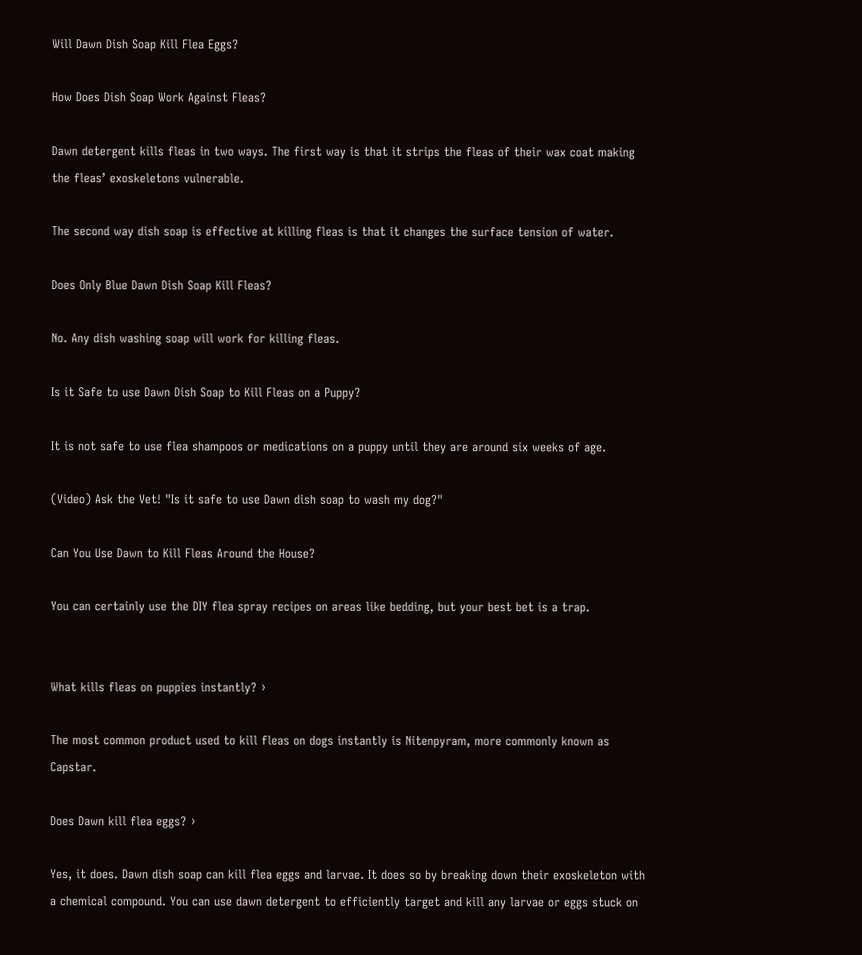Will Dawn Dish Soap Kill Flea Eggs?

How Does Dish Soap Work Against Fleas?

Dawn detergent kills fleas in two ways. The first way is that it strips the fleas of their wax coat making the fleas’ exoskeletons vulnerable.

The second way dish soap is effective at killing fleas is that it changes the surface tension of water.

Does Only Blue Dawn Dish Soap Kill Fleas?

No. Any dish washing soap will work for killing fleas.

Is it Safe to use Dawn Dish Soap to Kill Fleas on a Puppy?

It is not safe to use flea shampoos or medications on a puppy until they are around six weeks of age.

(Video) Ask the Vet! "Is it safe to use Dawn dish soap to wash my dog?"

Can You Use Dawn to Kill Fleas Around the House?

You can certainly use the DIY flea spray recipes on areas like bedding, but your best bet is a trap.


What kills fleas on puppies instantly? ›

The most common product used to kill fleas on dogs instantly is Nitenpyram, more commonly known as Capstar.

Does Dawn kill flea eggs? ›

Yes, it does. Dawn dish soap can kill flea eggs and larvae. It does so by breaking down their exoskeleton with a chemical compound. You can use dawn detergent to efficiently target and kill any larvae or eggs stuck on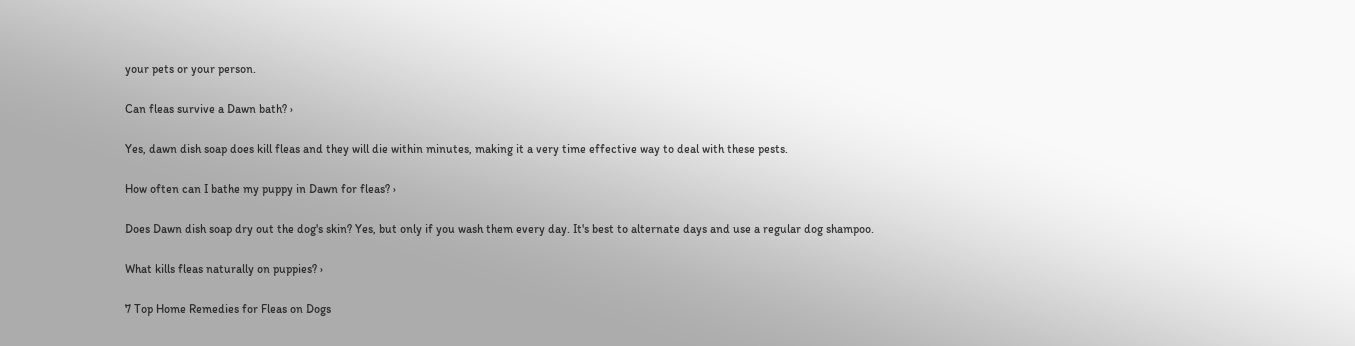your pets or your person.

Can fleas survive a Dawn bath? ›

Yes, dawn dish soap does kill fleas and they will die within minutes, making it a very time effective way to deal with these pests.

How often can I bathe my puppy in Dawn for fleas? ›

Does Dawn dish soap dry out the dog's skin? Yes, but only if you wash them every day. It's best to alternate days and use a regular dog shampoo.

What kills fleas naturally on puppies? ›

7 Top Home Remedies for Fleas on Dogs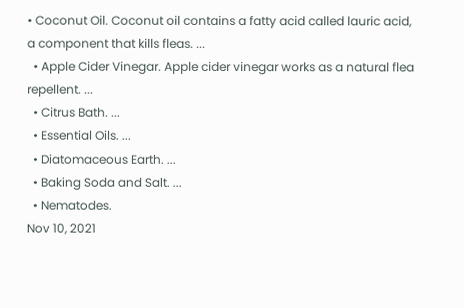• Coconut Oil. Coconut oil contains a fatty acid called lauric acid, a component that kills fleas. ...
  • Apple Cider Vinegar. Apple cider vinegar works as a natural flea repellent. ...
  • Citrus Bath. ...
  • Essential Oils. ...
  • Diatomaceous Earth. ...
  • Baking Soda and Salt. ...
  • Nematodes.
Nov 10, 2021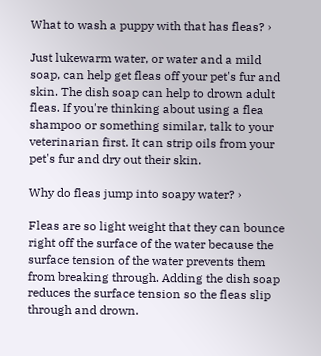What to wash a puppy with that has fleas? ›

Just lukewarm water, or water and a mild soap, can help get fleas off your pet's fur and skin. The dish soap can help to drown adult fleas. If you're thinking about using a flea shampoo or something similar, talk to your veterinarian first. It can strip oils from your pet's fur and dry out their skin.

Why do fleas jump into soapy water? ›

Fleas are so light weight that they can bounce right off the surface of the water because the surface tension of the water prevents them from breaking through. Adding the dish soap reduces the surface tension so the fleas slip through and drown.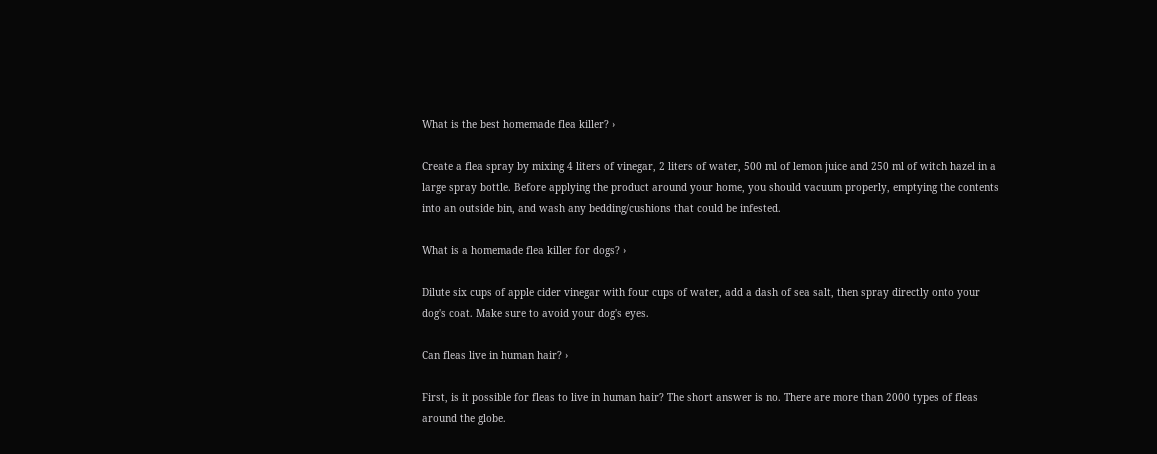What is the best homemade flea killer? ›

Create a flea spray by mixing 4 liters of vinegar, 2 liters of water, 500 ml of lemon juice and 250 ml of witch hazel in a large spray bottle. Before applying the product around your home, you should vacuum properly, emptying the contents into an outside bin, and wash any bedding/cushions that could be infested.

What is a homemade flea killer for dogs? ›

Dilute six cups of apple cider vinegar with four cups of water, add a dash of sea salt, then spray directly onto your dog's coat. Make sure to avoid your dog's eyes.

Can fleas live in human hair? ›

First, is it possible for fleas to live in human hair? The short answer is no. There are more than 2000 types of fleas around the globe.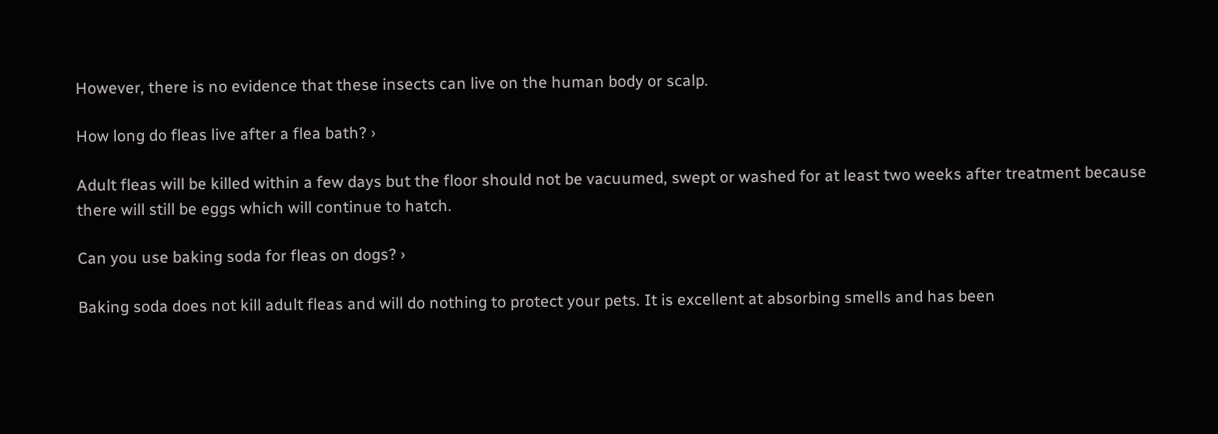However, there is no evidence that these insects can live on the human body or scalp.

How long do fleas live after a flea bath? ›

Adult fleas will be killed within a few days but the floor should not be vacuumed, swept or washed for at least two weeks after treatment because there will still be eggs which will continue to hatch.

Can you use baking soda for fleas on dogs? ›

Baking soda does not kill adult fleas and will do nothing to protect your pets. It is excellent at absorbing smells and has been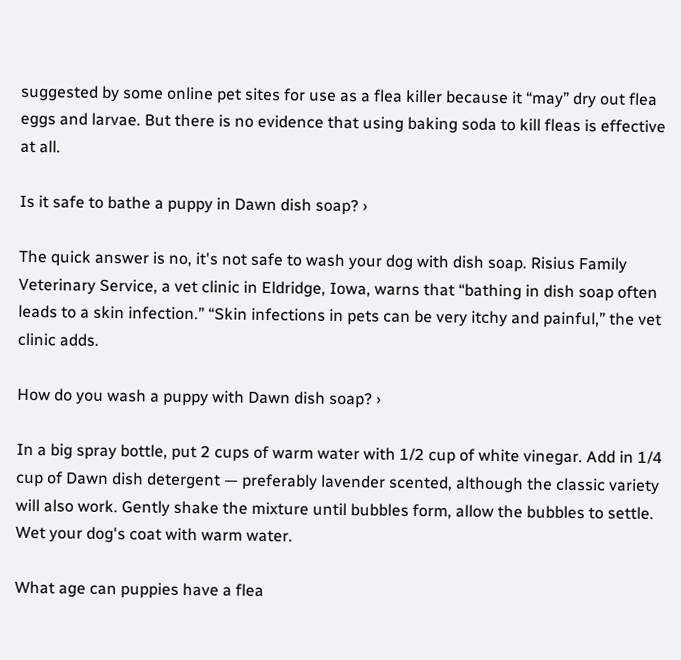suggested by some online pet sites for use as a flea killer because it “may” dry out flea eggs and larvae. But there is no evidence that using baking soda to kill fleas is effective at all.

Is it safe to bathe a puppy in Dawn dish soap? ›

The quick answer is no, it's not safe to wash your dog with dish soap. Risius Family Veterinary Service, a vet clinic in Eldridge, Iowa, warns that “bathing in dish soap often leads to a skin infection.” “Skin infections in pets can be very itchy and painful,” the vet clinic adds.

How do you wash a puppy with Dawn dish soap? ›

In a big spray bottle, put 2 cups of warm water with 1/2 cup of white vinegar. Add in 1/4 cup of Dawn dish detergent — preferably lavender scented, although the classic variety will also work. Gently shake the mixture until bubbles form, allow the bubbles to settle. Wet your dog's coat with warm water.

What age can puppies have a flea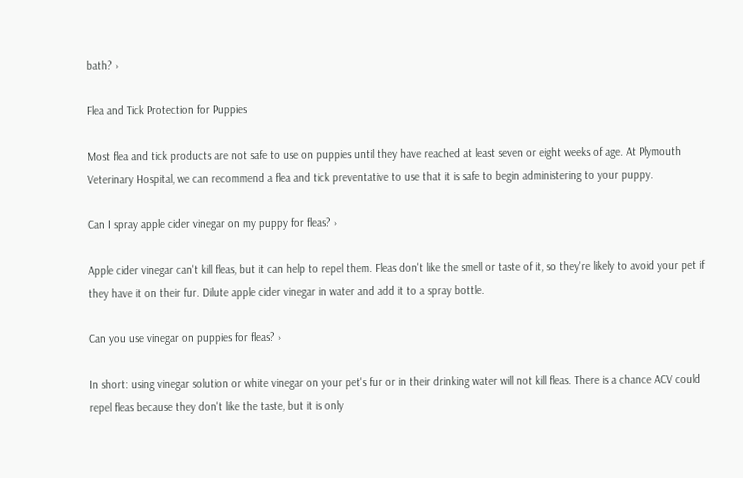bath? ›

Flea and Tick Protection for Puppies

Most flea and tick products are not safe to use on puppies until they have reached at least seven or eight weeks of age. At Plymouth Veterinary Hospital, we can recommend a flea and tick preventative to use that it is safe to begin administering to your puppy.

Can I spray apple cider vinegar on my puppy for fleas? ›

Apple cider vinegar can't kill fleas, but it can help to repel them. Fleas don't like the smell or taste of it, so they're likely to avoid your pet if they have it on their fur. Dilute apple cider vinegar in water and add it to a spray bottle.

Can you use vinegar on puppies for fleas? ›

In short: using vinegar solution or white vinegar on your pet's fur or in their drinking water will not kill fleas. There is a chance ACV could repel fleas because they don't like the taste, but it is only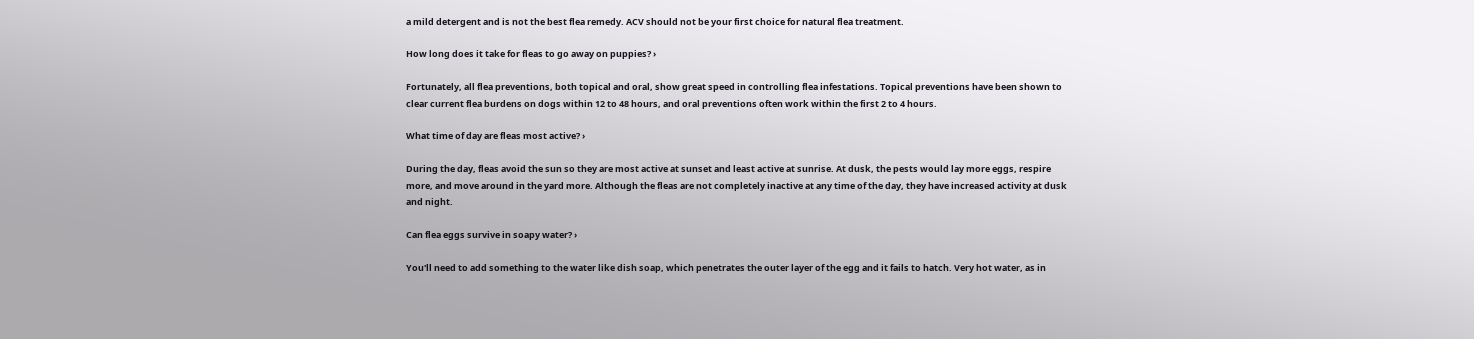a mild detergent and is not the best flea remedy. ACV should not be your first choice for natural flea treatment.

How long does it take for fleas to go away on puppies? ›

Fortunately, all flea preventions, both topical and oral, show great speed in controlling flea infestations. Topical preventions have been shown to clear current flea burdens on dogs within 12 to 48 hours, and oral preventions often work within the first 2 to 4 hours.

What time of day are fleas most active? ›

During the day, fleas avoid the sun so they are most active at sunset and least active at sunrise. At dusk, the pests would lay more eggs, respire more, and move around in the yard more. Although the fleas are not completely inactive at any time of the day, they have increased activity at dusk and night.

Can flea eggs survive in soapy water? ›

You'll need to add something to the water like dish soap, which penetrates the outer layer of the egg and it fails to hatch. Very hot water, as in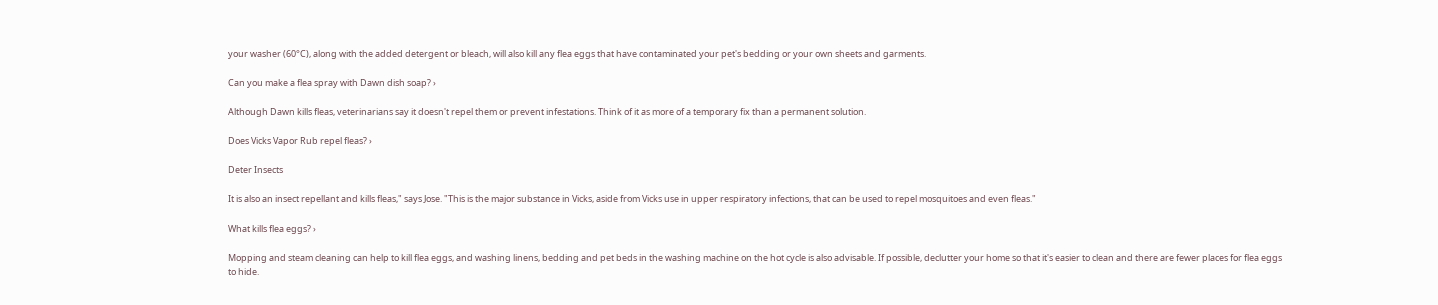your washer (60°C), along with the added detergent or bleach, will also kill any flea eggs that have contaminated your pet's bedding or your own sheets and garments.

Can you make a flea spray with Dawn dish soap? ›

Although Dawn kills fleas, veterinarians say it doesn't repel them or prevent infestations. Think of it as more of a temporary fix than a permanent solution.

Does Vicks Vapor Rub repel fleas? ›

Deter Insects

It is also an insect repellant and kills fleas," says Jose. "This is the major substance in Vicks, aside from Vicks use in upper respiratory infections, that can be used to repel mosquitoes and even fleas."

What kills flea eggs? ›

Mopping and steam cleaning can help to kill flea eggs, and washing linens, bedding and pet beds in the washing machine on the hot cycle is also advisable. If possible, declutter your home so that it's easier to clean and there are fewer places for flea eggs to hide.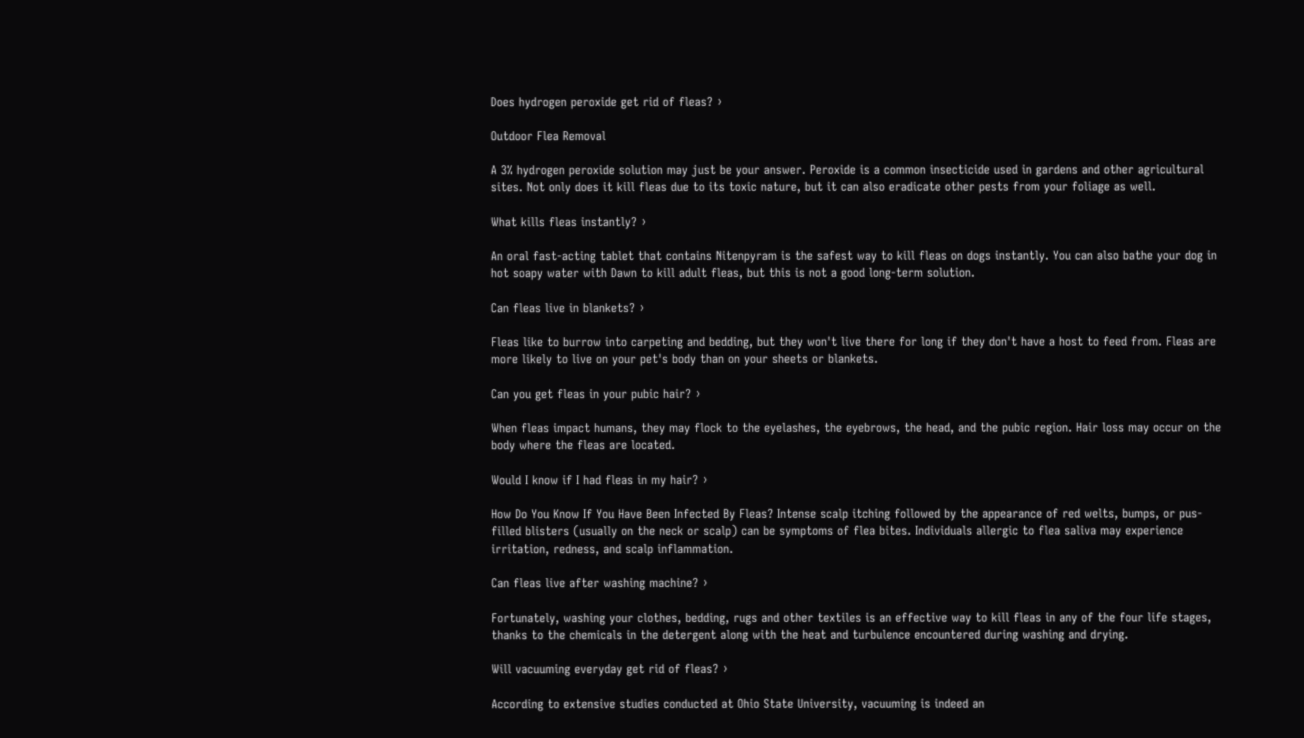Does hydrogen peroxide get rid of fleas? ›

Outdoor Flea Removal

A 3% hydrogen peroxide solution may just be your answer. Peroxide is a common insecticide used in gardens and other agricultural sites. Not only does it kill fleas due to its toxic nature, but it can also eradicate other pests from your foliage as well.

What kills fleas instantly? ›

An oral fast-acting tablet that contains Nitenpyram is the safest way to kill fleas on dogs instantly. You can also bathe your dog in hot soapy water with Dawn to kill adult fleas, but this is not a good long-term solution.

Can fleas live in blankets? ›

Fleas like to burrow into carpeting and bedding, but they won't live there for long if they don't have a host to feed from. Fleas are more likely to live on your pet's body than on your sheets or blankets.

Can you get fleas in your pubic hair? ›

When fleas impact humans, they may flock to the eyelashes, the eyebrows, the head, and the pubic region. Hair loss may occur on the body where the fleas are located.

Would I know if I had fleas in my hair? ›

How Do You Know If You Have Been Infected By Fleas? Intense scalp itching followed by the appearance of red welts, bumps, or pus-filled blisters (usually on the neck or scalp) can be symptoms of flea bites. Individuals allergic to flea saliva may experience irritation, redness, and scalp inflammation.

Can fleas live after washing machine? ›

Fortunately, washing your clothes, bedding, rugs and other textiles is an effective way to kill fleas in any of the four life stages, thanks to the chemicals in the detergent along with the heat and turbulence encountered during washing and drying.

Will vacuuming everyday get rid of fleas? ›

According to extensive studies conducted at Ohio State University, vacuuming is indeed an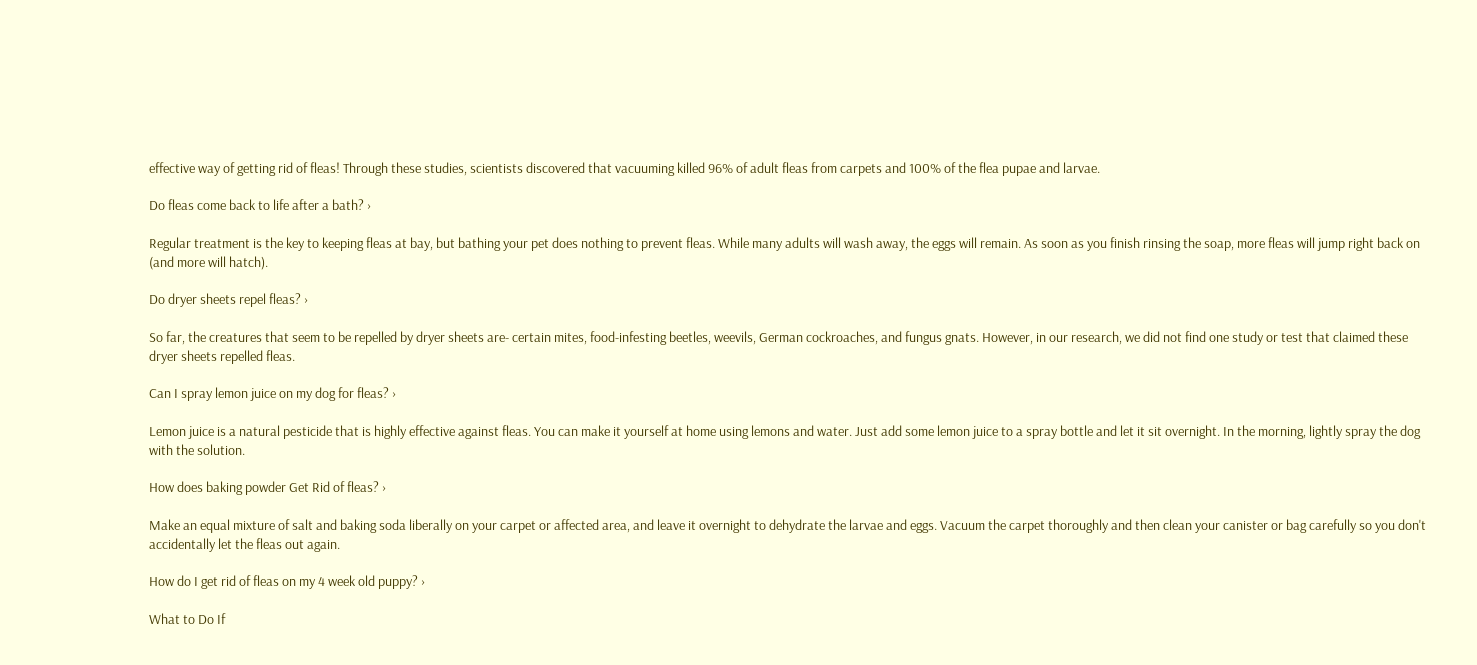effective way of getting rid of fleas! Through these studies, scientists discovered that vacuuming killed 96% of adult fleas from carpets and 100% of the flea pupae and larvae.

Do fleas come back to life after a bath? ›

Regular treatment is the key to keeping fleas at bay, but bathing your pet does nothing to prevent fleas. While many adults will wash away, the eggs will remain. As soon as you finish rinsing the soap, more fleas will jump right back on (and more will hatch).

Do dryer sheets repel fleas? ›

So far, the creatures that seem to be repelled by dryer sheets are- certain mites, food-infesting beetles, weevils, German cockroaches, and fungus gnats. However, in our research, we did not find one study or test that claimed these dryer sheets repelled fleas.

Can I spray lemon juice on my dog for fleas? ›

Lemon juice is a natural pesticide that is highly effective against fleas. You can make it yourself at home using lemons and water. Just add some lemon juice to a spray bottle and let it sit overnight. In the morning, lightly spray the dog with the solution.

How does baking powder Get Rid of fleas? ›

Make an equal mixture of salt and baking soda liberally on your carpet or affected area, and leave it overnight to dehydrate the larvae and eggs. Vacuum the carpet thoroughly and then clean your canister or bag carefully so you don't accidentally let the fleas out again.

How do I get rid of fleas on my 4 week old puppy? ›

What to Do If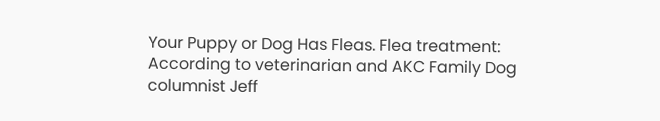Your Puppy or Dog Has Fleas. Flea treatment: According to veterinarian and AKC Family Dog columnist Jeff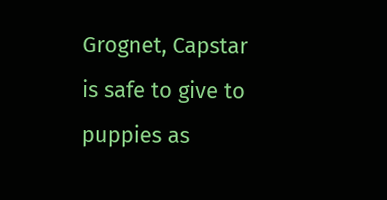Grognet, Capstar is safe to give to puppies as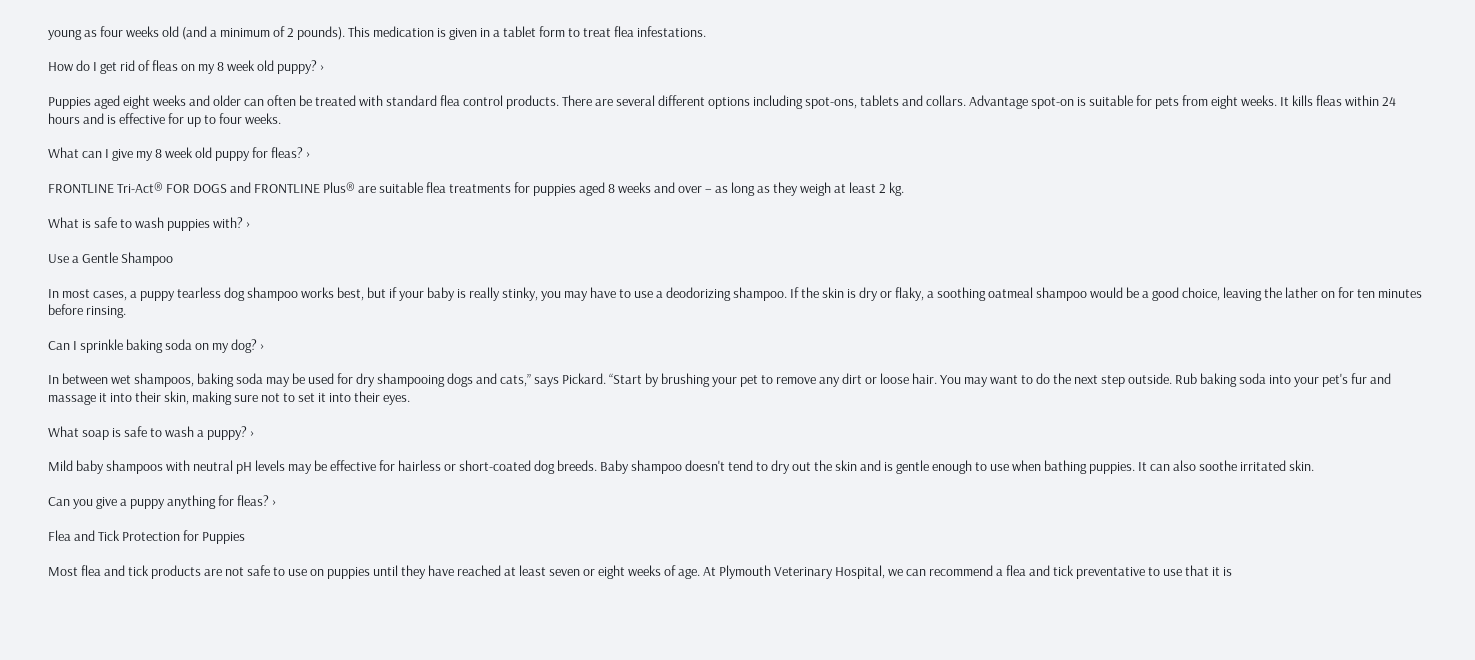young as four weeks old (and a minimum of 2 pounds). This medication is given in a tablet form to treat flea infestations.

How do I get rid of fleas on my 8 week old puppy? ›

Puppies aged eight weeks and older can often be treated with standard flea control products. There are several different options including spot-ons, tablets and collars. Advantage spot-on is suitable for pets from eight weeks. It kills fleas within 24 hours and is effective for up to four weeks.

What can I give my 8 week old puppy for fleas? ›

FRONTLINE Tri-Act® FOR DOGS and FRONTLINE Plus® are suitable flea treatments for puppies aged 8 weeks and over – as long as they weigh at least 2 kg.

What is safe to wash puppies with? ›

Use a Gentle Shampoo

In most cases, a puppy tearless dog shampoo works best, but if your baby is really stinky, you may have to use a deodorizing shampoo. If the skin is dry or flaky, a soothing oatmeal shampoo would be a good choice, leaving the lather on for ten minutes before rinsing.

Can I sprinkle baking soda on my dog? ›

In between wet shampoos, baking soda may be used for dry shampooing dogs and cats,” says Pickard. “Start by brushing your pet to remove any dirt or loose hair. You may want to do the next step outside. Rub baking soda into your pet's fur and massage it into their skin, making sure not to set it into their eyes.

What soap is safe to wash a puppy? ›

Mild baby shampoos with neutral pH levels may be effective for hairless or short-coated dog breeds. Baby shampoo doesn't tend to dry out the skin and is gentle enough to use when bathing puppies. It can also soothe irritated skin.

Can you give a puppy anything for fleas? ›

Flea and Tick Protection for Puppies

Most flea and tick products are not safe to use on puppies until they have reached at least seven or eight weeks of age. At Plymouth Veterinary Hospital, we can recommend a flea and tick preventative to use that it is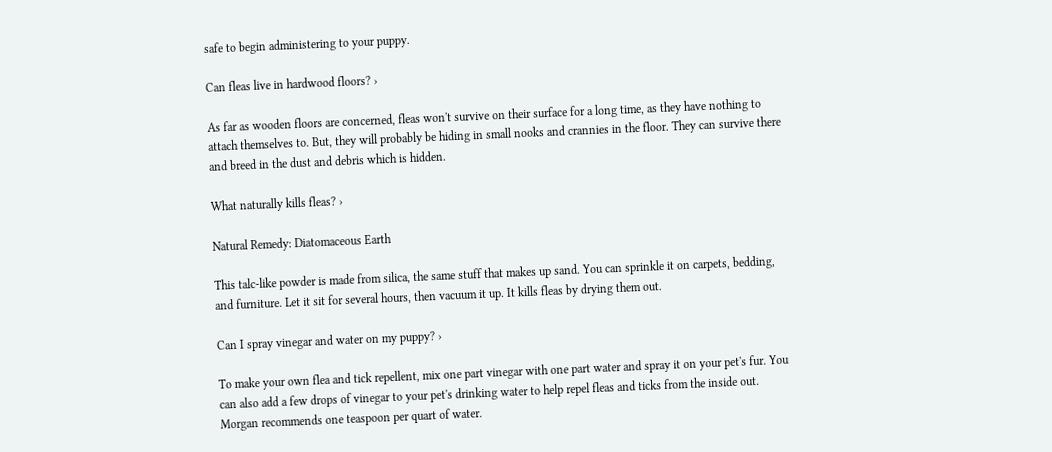safe to begin administering to your puppy.

Can fleas live in hardwood floors? ›

As far as wooden floors are concerned, fleas won't survive on their surface for a long time, as they have nothing to attach themselves to. But, they will probably be hiding in small nooks and crannies in the floor. They can survive there and breed in the dust and debris which is hidden.

What naturally kills fleas? ›

Natural Remedy: Diatomaceous Earth

This talc-like powder is made from silica, the same stuff that makes up sand. You can sprinkle it on carpets, bedding, and furniture. Let it sit for several hours, then vacuum it up. It kills fleas by drying them out.

Can I spray vinegar and water on my puppy? ›

To make your own flea and tick repellent, mix one part vinegar with one part water and spray it on your pet's fur. You can also add a few drops of vinegar to your pet's drinking water to help repel fleas and ticks from the inside out. Morgan recommends one teaspoon per quart of water.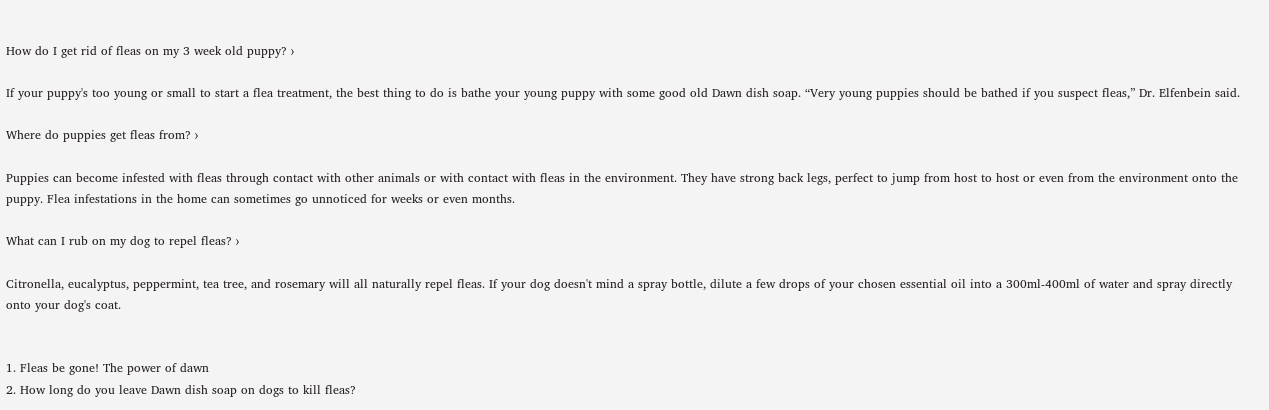How do I get rid of fleas on my 3 week old puppy? ›

If your puppy's too young or small to start a flea treatment, the best thing to do is bathe your young puppy with some good old Dawn dish soap. “Very young puppies should be bathed if you suspect fleas,” Dr. Elfenbein said.

Where do puppies get fleas from? ›

Puppies can become infested with fleas through contact with other animals or with contact with fleas in the environment. They have strong back legs, perfect to jump from host to host or even from the environment onto the puppy. Flea infestations in the home can sometimes go unnoticed for weeks or even months.

What can I rub on my dog to repel fleas? ›

Citronella, eucalyptus, peppermint, tea tree, and rosemary will all naturally repel fleas. If your dog doesn't mind a spray bottle, dilute a few drops of your chosen essential oil into a 300ml-400ml of water and spray directly onto your dog's coat.


1. Fleas be gone! The power of dawn
2. How long do you leave Dawn dish soap on dogs to kill fleas?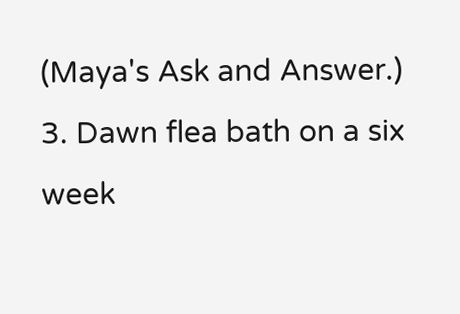(Maya's Ask and Answer.)
3. Dawn flea bath on a six week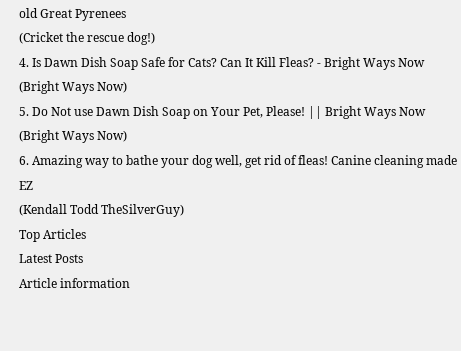old Great Pyrenees
(Cricket the rescue dog!)
4. Is Dawn Dish Soap Safe for Cats? Can It Kill Fleas? - Bright Ways Now
(Bright Ways Now)
5. Do Not use Dawn Dish Soap on Your Pet, Please! || Bright Ways Now
(Bright Ways Now)
6. Amazing way to bathe your dog well, get rid of fleas! Canine cleaning made EZ
(Kendall Todd TheSilverGuy)
Top Articles
Latest Posts
Article information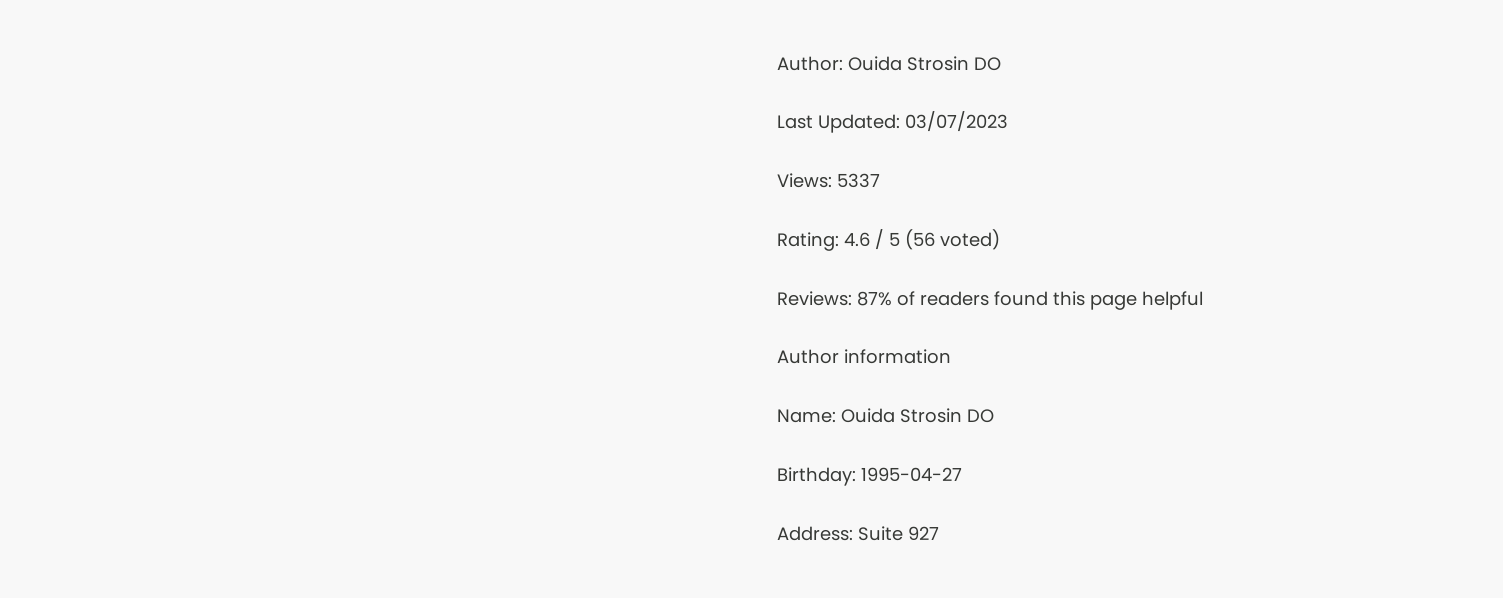Author: Ouida Strosin DO

Last Updated: 03/07/2023

Views: 5337

Rating: 4.6 / 5 (56 voted)

Reviews: 87% of readers found this page helpful

Author information

Name: Ouida Strosin DO

Birthday: 1995-04-27

Address: Suite 927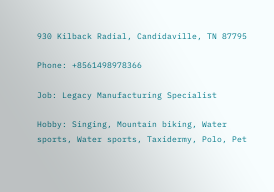930 Kilback Radial, Candidaville, TN 87795

Phone: +8561498978366

Job: Legacy Manufacturing Specialist

Hobby: Singing, Mountain biking, Water sports, Water sports, Taxidermy, Polo, Pet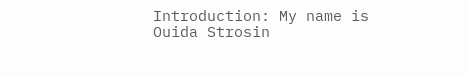Introduction: My name is Ouida Strosin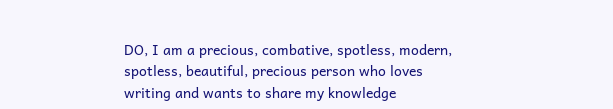DO, I am a precious, combative, spotless, modern, spotless, beautiful, precious person who loves writing and wants to share my knowledge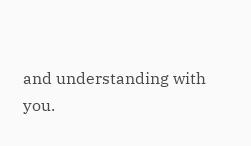and understanding with you.